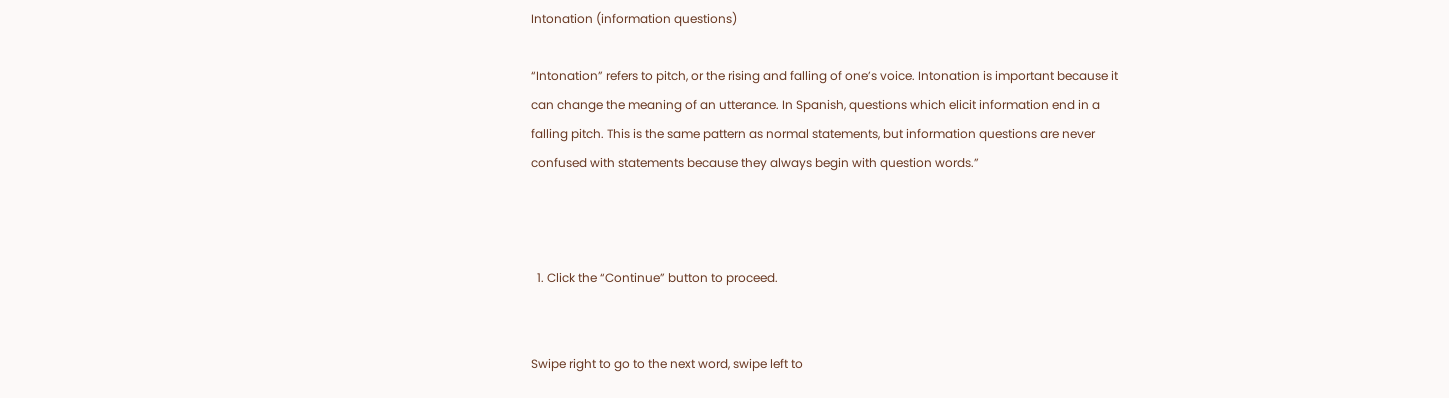Intonation (information questions)

“Intonation” refers to pitch, or the rising and falling of one’s voice. Intonation is important because it can change the meaning of an utterance. In Spanish, questions which elicit information end in a falling pitch. This is the same pattern as normal statements, but information questions are never confused with statements because they always begin with question words.”



  1. Click the “Continue” button to proceed.


Swipe right to go to the next word, swipe left to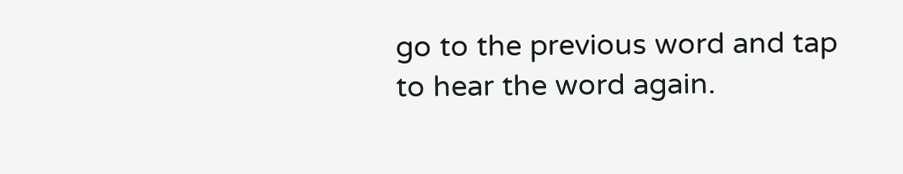go to the previous word and tap to hear the word again.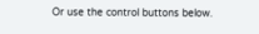Or use the control buttons below.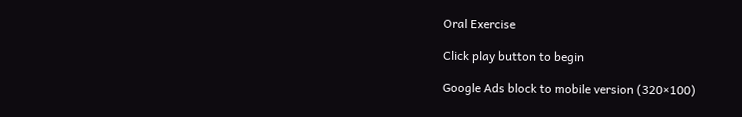Oral Exercise

Click play button to begin

Google Ads block to mobile version (320×100)